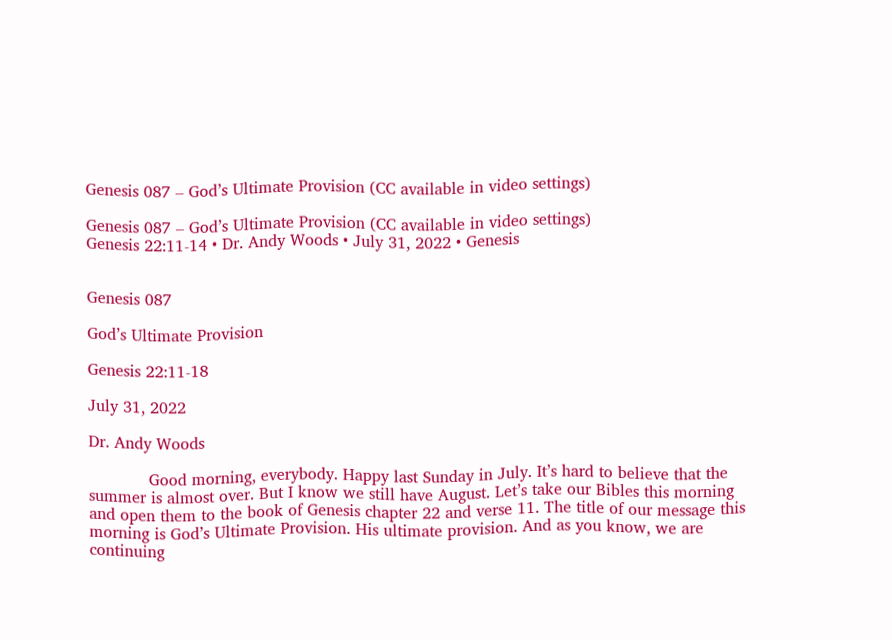Genesis 087 – God’s Ultimate Provision (CC available in video settings)

Genesis 087 – God’s Ultimate Provision (CC available in video settings)
Genesis 22:11-14 • Dr. Andy Woods • July 31, 2022 • Genesis


Genesis 087

God’s Ultimate Provision

Genesis 22:11-18

July 31, 2022

Dr. Andy Woods

            Good morning, everybody. Happy last Sunday in July. It’s hard to believe that the summer is almost over. But I know we still have August. Let’s take our Bibles this morning and open them to the book of Genesis chapter 22 and verse 11. The title of our message this morning is God’s Ultimate Provision. His ultimate provision. And as you know, we are continuing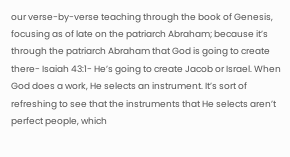our verse-by-verse teaching through the book of Genesis, focusing as of late on the patriarch Abraham; because it’s through the patriarch Abraham that God is going to create there- Isaiah 43:1- He’s going to create Jacob or Israel. When God does a work, He selects an instrument. It’s sort of refreshing to see that the instruments that He selects aren’t perfect people, which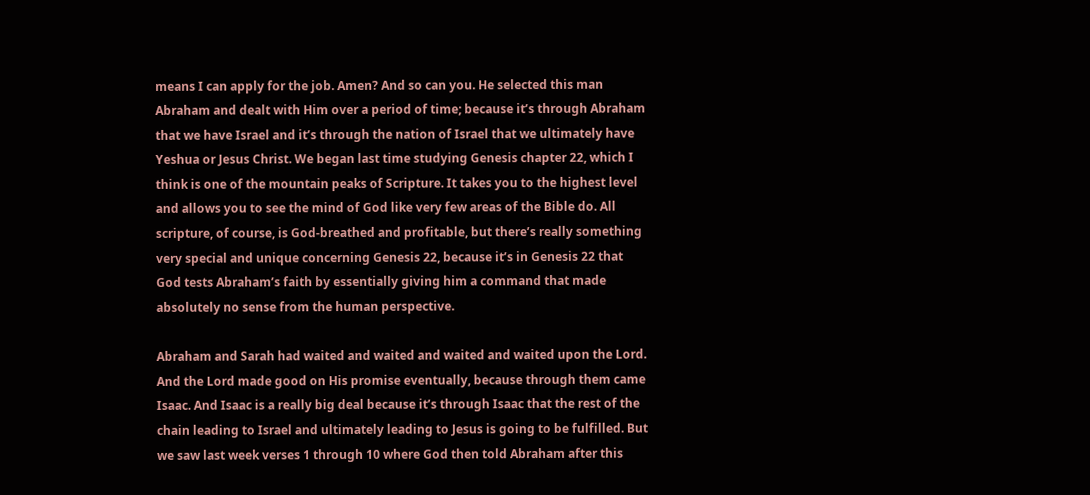means I can apply for the job. Amen? And so can you. He selected this man Abraham and dealt with Him over a period of time; because it’s through Abraham that we have Israel and it’s through the nation of Israel that we ultimately have Yeshua or Jesus Christ. We began last time studying Genesis chapter 22, which I think is one of the mountain peaks of Scripture. It takes you to the highest level and allows you to see the mind of God like very few areas of the Bible do. All scripture, of course, is God-breathed and profitable, but there’s really something very special and unique concerning Genesis 22, because it’s in Genesis 22 that God tests Abraham’s faith by essentially giving him a command that made absolutely no sense from the human perspective.

Abraham and Sarah had waited and waited and waited and waited upon the Lord. And the Lord made good on His promise eventually, because through them came Isaac. And Isaac is a really big deal because it’s through Isaac that the rest of the chain leading to Israel and ultimately leading to Jesus is going to be fulfilled. But we saw last week verses 1 through 10 where God then told Abraham after this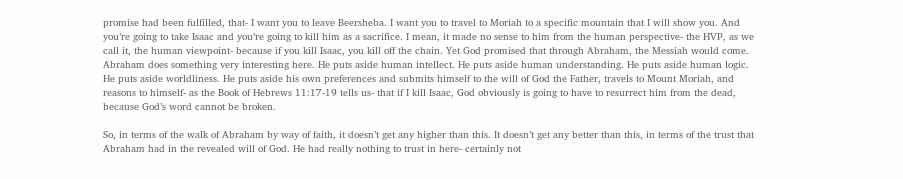promise had been fulfilled, that- I want you to leave Beersheba. I want you to travel to Moriah to a specific mountain that I will show you. And you’re going to take Isaac and you’re going to kill him as a sacrifice. I mean, it made no sense to him from the human perspective- the HVP, as we call it, the human viewpoint- because if you kill Isaac, you kill off the chain. Yet God promised that through Abraham, the Messiah would come. Abraham does something very interesting here. He puts aside human intellect. He puts aside human understanding. He puts aside human logic. He puts aside worldliness. He puts aside his own preferences and submits himself to the will of God the Father, travels to Mount Moriah, and reasons to himself- as the Book of Hebrews 11:17-19 tells us- that if I kill Isaac, God obviously is going to have to resurrect him from the dead, because God’s word cannot be broken.

So, in terms of the walk of Abraham by way of faith, it doesn’t get any higher than this. It doesn’t get any better than this, in terms of the trust that Abraham had in the revealed will of God. He had really nothing to trust in here- certainly not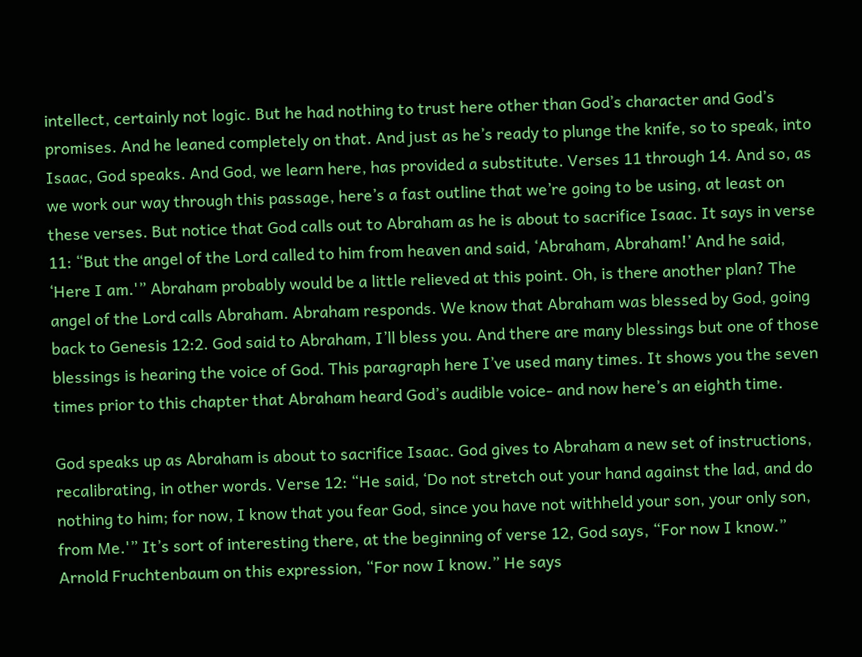intellect, certainly not logic. But he had nothing to trust here other than God’s character and God’s promises. And he leaned completely on that. And just as he’s ready to plunge the knife, so to speak, into Isaac, God speaks. And God, we learn here, has provided a substitute. Verses 11 through 14. And so, as we work our way through this passage, here’s a fast outline that we’re going to be using, at least on these verses. But notice that God calls out to Abraham as he is about to sacrifice Isaac. It says in verse 11: “But the angel of the Lord called to him from heaven and said, ‘Abraham, Abraham!’ And he said, ‘Here I am.'” Abraham probably would be a little relieved at this point. Oh, is there another plan? The angel of the Lord calls Abraham. Abraham responds. We know that Abraham was blessed by God, going back to Genesis 12:2. God said to Abraham, I’ll bless you. And there are many blessings but one of those blessings is hearing the voice of God. This paragraph here I’ve used many times. It shows you the seven times prior to this chapter that Abraham heard God’s audible voice- and now here’s an eighth time.

God speaks up as Abraham is about to sacrifice Isaac. God gives to Abraham a new set of instructions, recalibrating, in other words. Verse 12: “He said, ‘Do not stretch out your hand against the lad, and do nothing to him; for now, I know that you fear God, since you have not withheld your son, your only son, from Me.'” It’s sort of interesting there, at the beginning of verse 12, God says, “For now I know.” Arnold Fruchtenbaum on this expression, “For now I know.” He says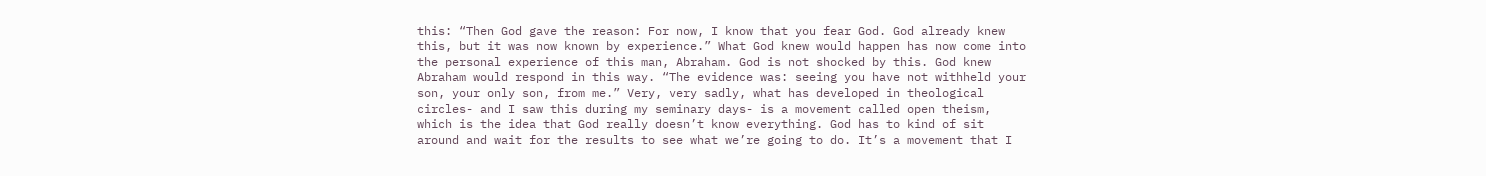this: “Then God gave the reason: For now, I know that you fear God. God already knew this, but it was now known by experience.” What God knew would happen has now come into the personal experience of this man, Abraham. God is not shocked by this. God knew Abraham would respond in this way. “The evidence was: seeing you have not withheld your son, your only son, from me.” Very, very sadly, what has developed in theological circles- and I saw this during my seminary days- is a movement called open theism, which is the idea that God really doesn’t know everything. God has to kind of sit around and wait for the results to see what we’re going to do. It’s a movement that I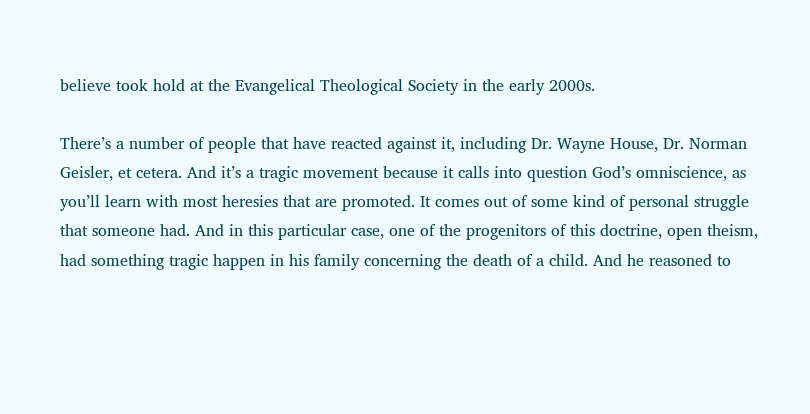believe took hold at the Evangelical Theological Society in the early 2000s.

There’s a number of people that have reacted against it, including Dr. Wayne House, Dr. Norman Geisler, et cetera. And it’s a tragic movement because it calls into question God’s omniscience, as you’ll learn with most heresies that are promoted. It comes out of some kind of personal struggle that someone had. And in this particular case, one of the progenitors of this doctrine, open theism, had something tragic happen in his family concerning the death of a child. And he reasoned to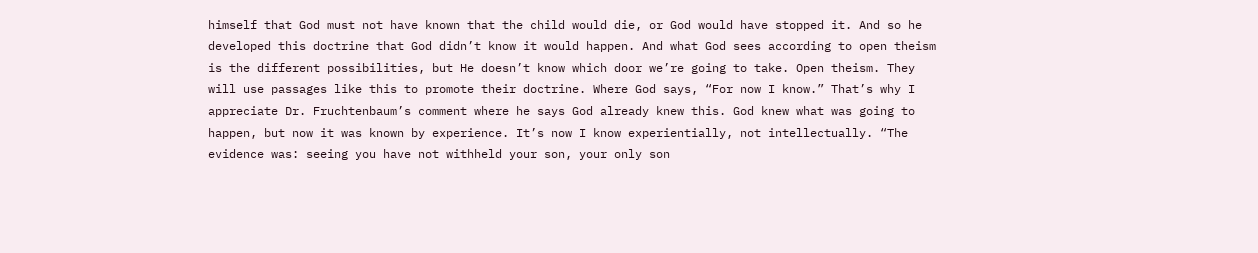himself that God must not have known that the child would die, or God would have stopped it. And so he developed this doctrine that God didn’t know it would happen. And what God sees according to open theism is the different possibilities, but He doesn’t know which door we’re going to take. Open theism. They will use passages like this to promote their doctrine. Where God says, “For now I know.” That’s why I appreciate Dr. Fruchtenbaum’s comment where he says God already knew this. God knew what was going to happen, but now it was known by experience. It’s now I know experientially, not intellectually. “The evidence was: seeing you have not withheld your son, your only son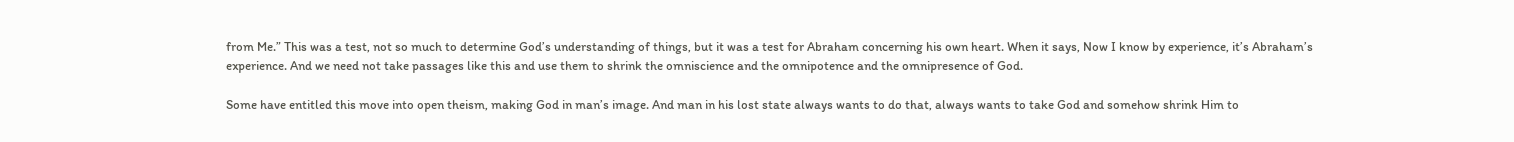from Me.” This was a test, not so much to determine God’s understanding of things, but it was a test for Abraham concerning his own heart. When it says, Now I know by experience, it’s Abraham’s experience. And we need not take passages like this and use them to shrink the omniscience and the omnipotence and the omnipresence of God.

Some have entitled this move into open theism, making God in man’s image. And man in his lost state always wants to do that, always wants to take God and somehow shrink Him to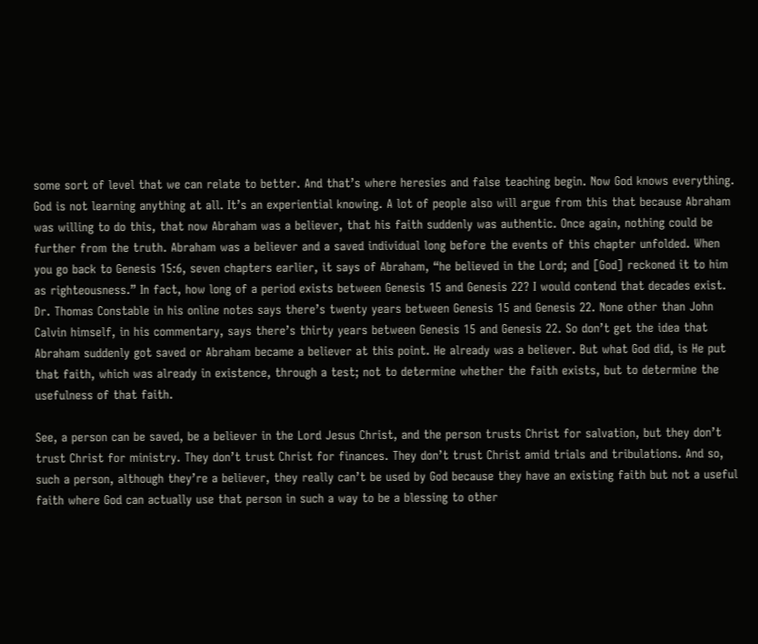some sort of level that we can relate to better. And that’s where heresies and false teaching begin. Now God knows everything. God is not learning anything at all. It’s an experiential knowing. A lot of people also will argue from this that because Abraham was willing to do this, that now Abraham was a believer, that his faith suddenly was authentic. Once again, nothing could be further from the truth. Abraham was a believer and a saved individual long before the events of this chapter unfolded. When you go back to Genesis 15:6, seven chapters earlier, it says of Abraham, “he believed in the Lord; and [God] reckoned it to him as righteousness.” In fact, how long of a period exists between Genesis 15 and Genesis 22? I would contend that decades exist. Dr. Thomas Constable in his online notes says there’s twenty years between Genesis 15 and Genesis 22. None other than John Calvin himself, in his commentary, says there’s thirty years between Genesis 15 and Genesis 22. So don’t get the idea that Abraham suddenly got saved or Abraham became a believer at this point. He already was a believer. But what God did, is He put that faith, which was already in existence, through a test; not to determine whether the faith exists, but to determine the usefulness of that faith.

See, a person can be saved, be a believer in the Lord Jesus Christ, and the person trusts Christ for salvation, but they don’t trust Christ for ministry. They don’t trust Christ for finances. They don’t trust Christ amid trials and tribulations. And so, such a person, although they’re a believer, they really can’t be used by God because they have an existing faith but not a useful faith where God can actually use that person in such a way to be a blessing to other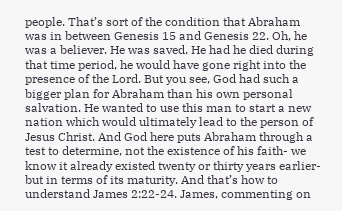people. That’s sort of the condition that Abraham was in between Genesis 15 and Genesis 22. Oh, he was a believer. He was saved. He had he died during that time period, he would have gone right into the presence of the Lord. But you see, God had such a bigger plan for Abraham than his own personal salvation. He wanted to use this man to start a new nation which would ultimately lead to the person of Jesus Christ. And God here puts Abraham through a test to determine, not the existence of his faith- we know it already existed twenty or thirty years earlier- but in terms of its maturity. And that’s how to understand James 2:22-24. James, commenting on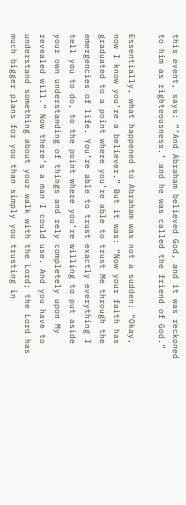this event, says: “‘And Abraham believed God, and it was reckoned to him as righteousness.’ and he was called the friend of God.”

Essentially, what happened to Abraham was not a sudden: “Okay, now I know you’re a believer.” But it was: “Now your faith has graduated to a point where you’re able to trust Me through the emergencies of life. You’re able to trust exactly everything I tell you to do, to the point where you’re willing to put aside your own understanding of things and rely completely upon My revealed will.” Now there’s a man I could use. And you have to understand something about your walk with the Lord; the Lord has much bigger plans for you than simply you trusting in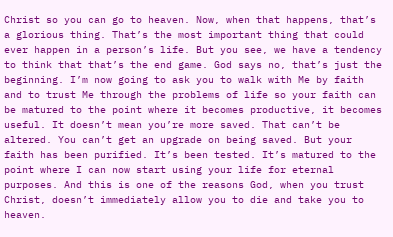Christ so you can go to heaven. Now, when that happens, that’s a glorious thing. That’s the most important thing that could ever happen in a person’s life. But you see, we have a tendency to think that that’s the end game. God says no, that’s just the beginning. I’m now going to ask you to walk with Me by faith and to trust Me through the problems of life so your faith can be matured to the point where it becomes productive, it becomes useful. It doesn’t mean you’re more saved. That can’t be altered. You can’t get an upgrade on being saved. But your faith has been purified. It’s been tested. It’s matured to the point where I can now start using your life for eternal purposes. And this is one of the reasons God, when you trust Christ, doesn’t immediately allow you to die and take you to heaven.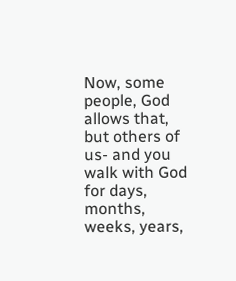Now, some people, God allows that, but others of us- and you walk with God for days, months, weeks, years,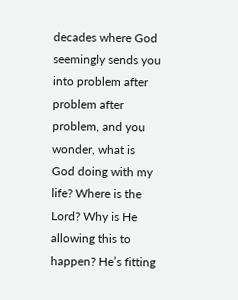decades where God seemingly sends you into problem after problem after problem, and you wonder, what is God doing with my life? Where is the Lord? Why is He allowing this to happen? He’s fitting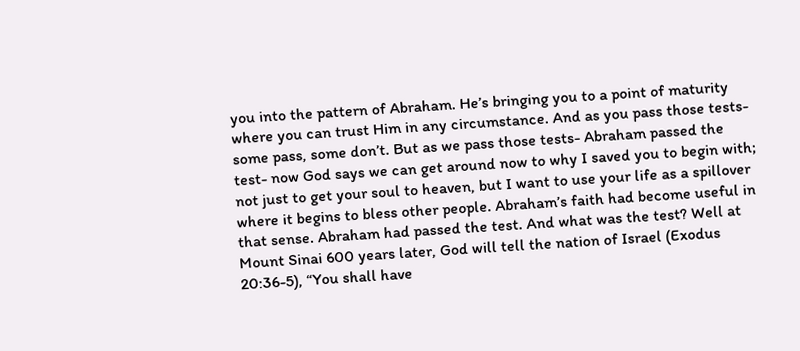you into the pattern of Abraham. He’s bringing you to a point of maturity where you can trust Him in any circumstance. And as you pass those tests- some pass, some don’t. But as we pass those tests- Abraham passed the test- now God says we can get around now to why I saved you to begin with; not just to get your soul to heaven, but I want to use your life as a spillover where it begins to bless other people. Abraham’s faith had become useful in that sense. Abraham had passed the test. And what was the test? Well at Mount Sinai 600 years later, God will tell the nation of Israel (Exodus 20:36-5), “You shall have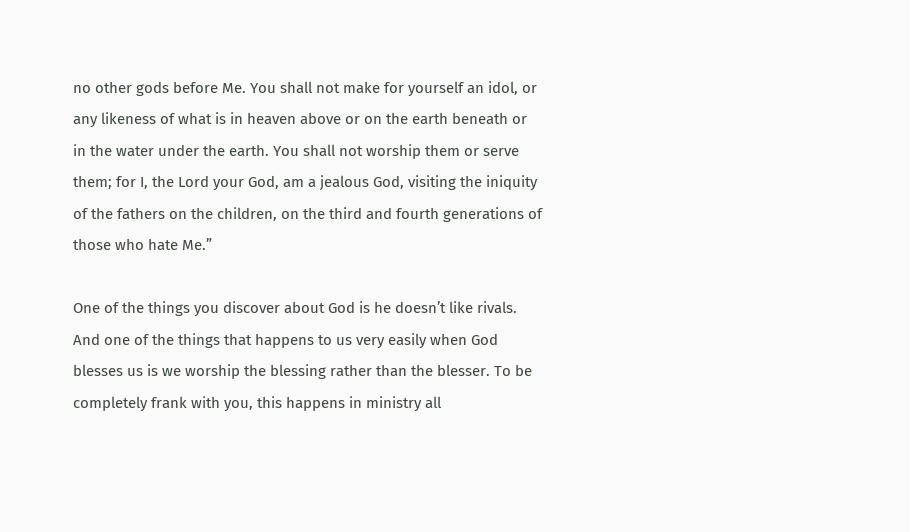no other gods before Me. You shall not make for yourself an idol, or any likeness of what is in heaven above or on the earth beneath or in the water under the earth. You shall not worship them or serve them; for I, the Lord your God, am a jealous God, visiting the iniquity of the fathers on the children, on the third and fourth generations of those who hate Me.”

One of the things you discover about God is he doesn’t like rivals. And one of the things that happens to us very easily when God blesses us is we worship the blessing rather than the blesser. To be completely frank with you, this happens in ministry all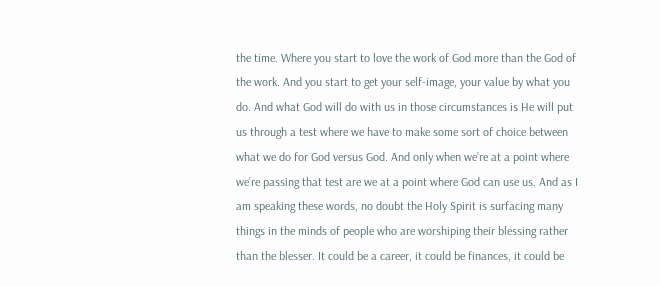the time. Where you start to love the work of God more than the God of the work. And you start to get your self-image, your value by what you do. And what God will do with us in those circumstances is He will put us through a test where we have to make some sort of choice between what we do for God versus God. And only when we’re at a point where we’re passing that test are we at a point where God can use us. And as I am speaking these words, no doubt the Holy Spirit is surfacing many things in the minds of people who are worshiping their blessing rather than the blesser. It could be a career, it could be finances, it could be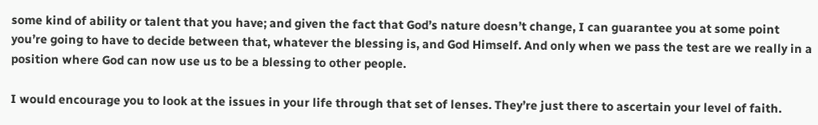some kind of ability or talent that you have; and given the fact that God’s nature doesn’t change, I can guarantee you at some point you’re going to have to decide between that, whatever the blessing is, and God Himself. And only when we pass the test are we really in a position where God can now use us to be a blessing to other people.

I would encourage you to look at the issues in your life through that set of lenses. They’re just there to ascertain your level of faith.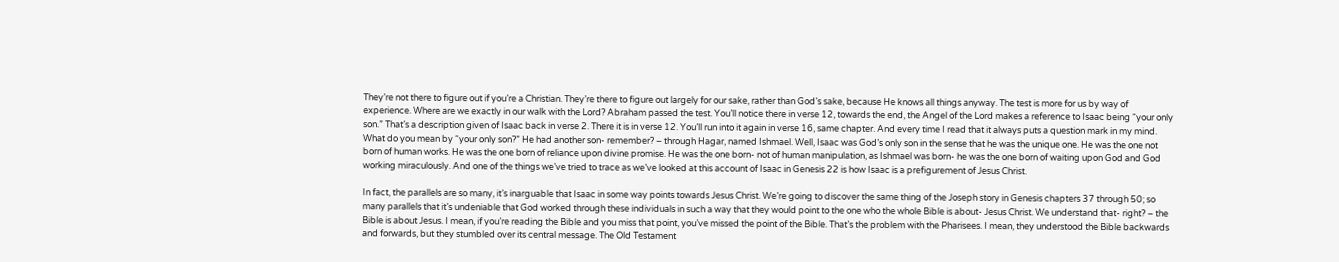They’re not there to figure out if you’re a Christian. They’re there to figure out largely for our sake, rather than God’s sake, because He knows all things anyway. The test is more for us by way of experience. Where are we exactly in our walk with the Lord? Abraham passed the test. You’ll notice there in verse 12, towards the end, the Angel of the Lord makes a reference to Isaac being “your only son.” That’s a description given of Isaac back in verse 2. There it is in verse 12. You’ll run into it again in verse 16, same chapter. And every time I read that it always puts a question mark in my mind. What do you mean by “your only son?” He had another son- remember? – through Hagar, named Ishmael. Well, Isaac was God’s only son in the sense that he was the unique one. He was the one not born of human works. He was the one born of reliance upon divine promise. He was the one born- not of human manipulation, as Ishmael was born- he was the one born of waiting upon God and God working miraculously. And one of the things we’ve tried to trace as we’ve looked at this account of Isaac in Genesis 22 is how Isaac is a prefigurement of Jesus Christ.

In fact, the parallels are so many, it’s inarguable that Isaac in some way points towards Jesus Christ. We’re going to discover the same thing of the Joseph story in Genesis chapters 37 through 50; so many parallels that it’s undeniable that God worked through these individuals in such a way that they would point to the one who the whole Bible is about- Jesus Christ. We understand that- right? – the Bible is about Jesus. I mean, if you’re reading the Bible and you miss that point, you’ve missed the point of the Bible. That’s the problem with the Pharisees. I mean, they understood the Bible backwards and forwards, but they stumbled over its central message. The Old Testament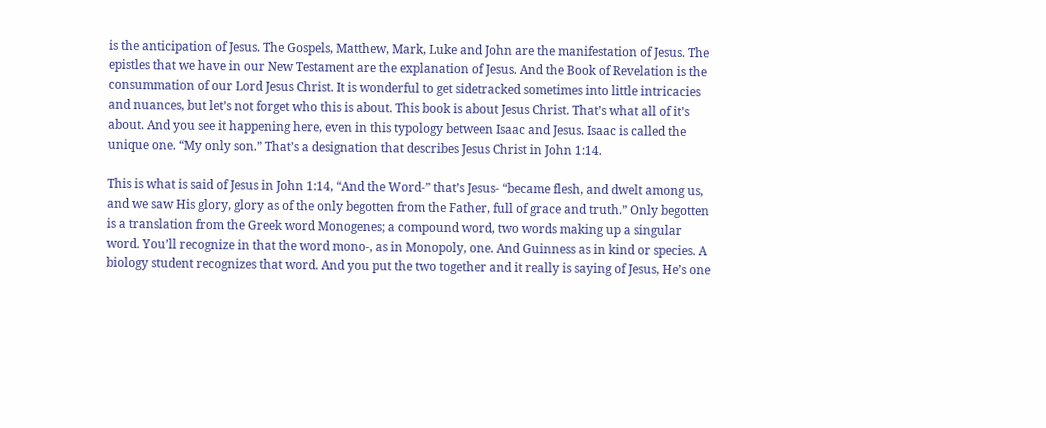is the anticipation of Jesus. The Gospels, Matthew, Mark, Luke and John are the manifestation of Jesus. The epistles that we have in our New Testament are the explanation of Jesus. And the Book of Revelation is the consummation of our Lord Jesus Christ. It is wonderful to get sidetracked sometimes into little intricacies and nuances, but let’s not forget who this is about. This book is about Jesus Christ. That’s what all of it’s about. And you see it happening here, even in this typology between Isaac and Jesus. Isaac is called the unique one. “My only son.” That’s a designation that describes Jesus Christ in John 1:14.

This is what is said of Jesus in John 1:14, “And the Word-” that’s Jesus- “became flesh, and dwelt among us, and we saw His glory, glory as of the only begotten from the Father, full of grace and truth.” Only begotten is a translation from the Greek word Monogenes; a compound word, two words making up a singular word. You’ll recognize in that the word mono-, as in Monopoly, one. And Guinness as in kind or species. A biology student recognizes that word. And you put the two together and it really is saying of Jesus, He’s one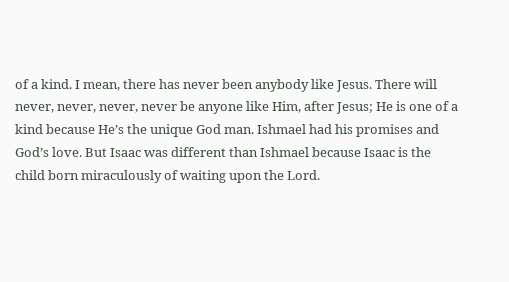of a kind. I mean, there has never been anybody like Jesus. There will never, never, never, never be anyone like Him, after Jesus; He is one of a kind because He’s the unique God man. Ishmael had his promises and God’s love. But Isaac was different than Ishmael because Isaac is the child born miraculously of waiting upon the Lord.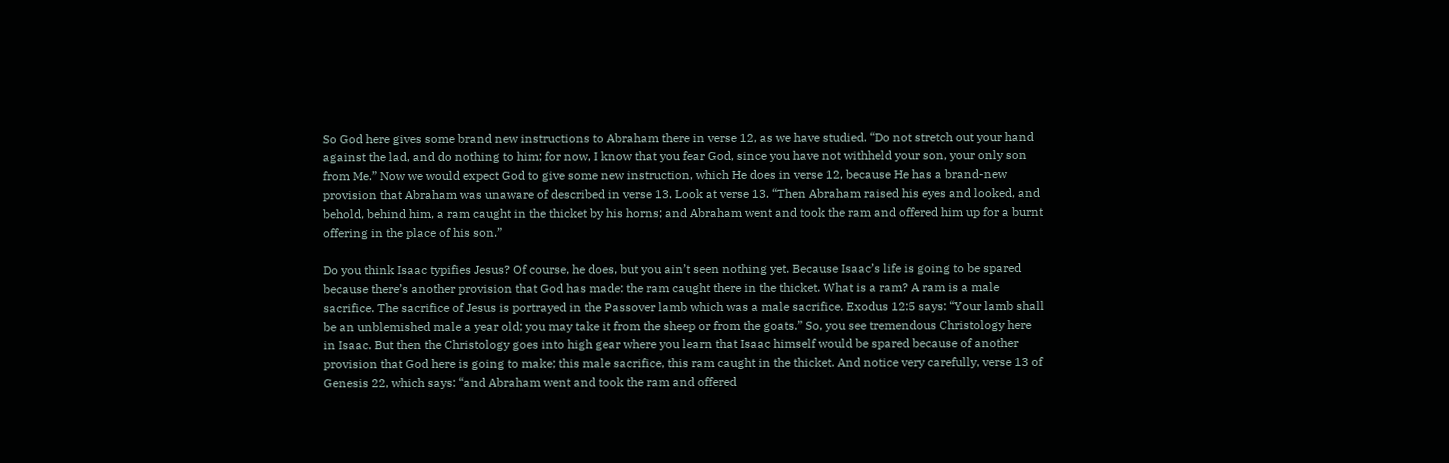So God here gives some brand new instructions to Abraham there in verse 12, as we have studied. “Do not stretch out your hand against the lad, and do nothing to him; for now, I know that you fear God, since you have not withheld your son, your only son from Me.” Now we would expect God to give some new instruction, which He does in verse 12, because He has a brand-new provision that Abraham was unaware of described in verse 13. Look at verse 13. “Then Abraham raised his eyes and looked, and behold, behind him, a ram caught in the thicket by his horns; and Abraham went and took the ram and offered him up for a burnt offering in the place of his son.”

Do you think Isaac typifies Jesus? Of course, he does, but you ain’t seen nothing yet. Because Isaac’s life is going to be spared because there’s another provision that God has made: the ram caught there in the thicket. What is a ram? A ram is a male sacrifice. The sacrifice of Jesus is portrayed in the Passover lamb which was a male sacrifice. Exodus 12:5 says: “Your lamb shall be an unblemished male a year old; you may take it from the sheep or from the goats.” So, you see tremendous Christology here in Isaac. But then the Christology goes into high gear where you learn that Isaac himself would be spared because of another provision that God here is going to make; this male sacrifice, this ram caught in the thicket. And notice very carefully, verse 13 of Genesis 22, which says: “and Abraham went and took the ram and offered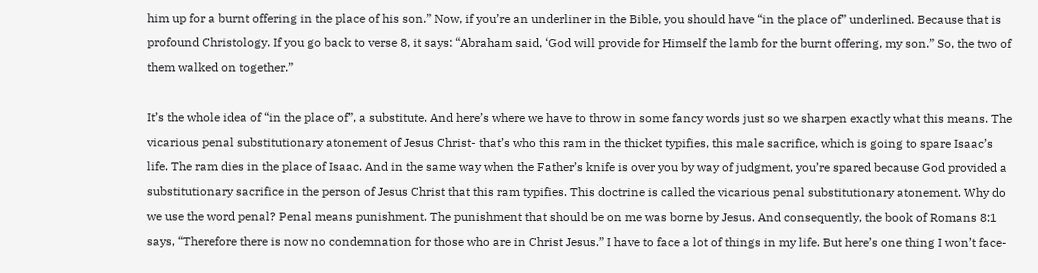him up for a burnt offering in the place of his son.” Now, if you’re an underliner in the Bible, you should have “in the place of” underlined. Because that is profound Christology. If you go back to verse 8, it says: “Abraham said, ‘God will provide for Himself the lamb for the burnt offering, my son.” So, the two of them walked on together.”

It’s the whole idea of “in the place of”, a substitute. And here’s where we have to throw in some fancy words just so we sharpen exactly what this means. The vicarious penal substitutionary atonement of Jesus Christ- that’s who this ram in the thicket typifies, this male sacrifice, which is going to spare Isaac’s life. The ram dies in the place of Isaac. And in the same way when the Father’s knife is over you by way of judgment, you’re spared because God provided a substitutionary sacrifice in the person of Jesus Christ that this ram typifies. This doctrine is called the vicarious penal substitutionary atonement. Why do we use the word penal? Penal means punishment. The punishment that should be on me was borne by Jesus. And consequently, the book of Romans 8:1 says, “Therefore there is now no condemnation for those who are in Christ Jesus.” I have to face a lot of things in my life. But here’s one thing I won’t face-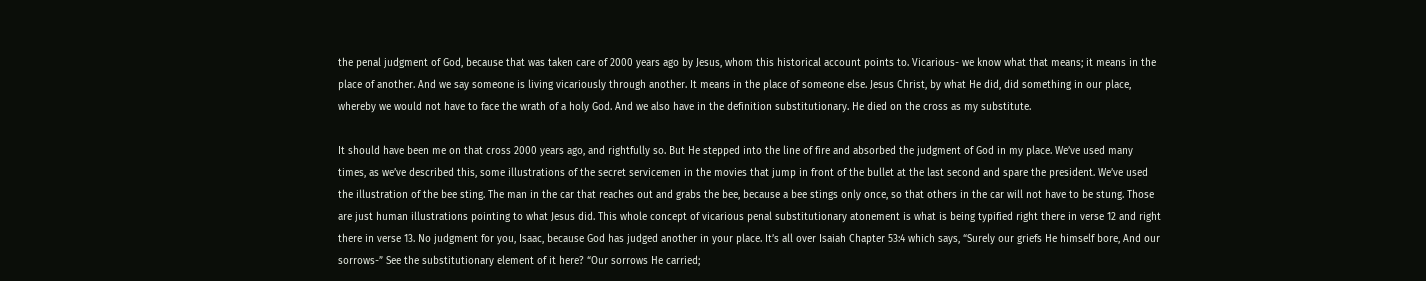the penal judgment of God, because that was taken care of 2000 years ago by Jesus, whom this historical account points to. Vicarious- we know what that means; it means in the place of another. And we say someone is living vicariously through another. It means in the place of someone else. Jesus Christ, by what He did, did something in our place, whereby we would not have to face the wrath of a holy God. And we also have in the definition substitutionary. He died on the cross as my substitute.

It should have been me on that cross 2000 years ago, and rightfully so. But He stepped into the line of fire and absorbed the judgment of God in my place. We’ve used many times, as we’ve described this, some illustrations of the secret servicemen in the movies that jump in front of the bullet at the last second and spare the president. We’ve used the illustration of the bee sting. The man in the car that reaches out and grabs the bee, because a bee stings only once, so that others in the car will not have to be stung. Those are just human illustrations pointing to what Jesus did. This whole concept of vicarious penal substitutionary atonement is what is being typified right there in verse 12 and right there in verse 13. No judgment for you, Isaac, because God has judged another in your place. It’s all over Isaiah Chapter 53:4 which says, “Surely our griefs He himself bore, And our sorrows-” See the substitutionary element of it here? “Our sorrows He carried;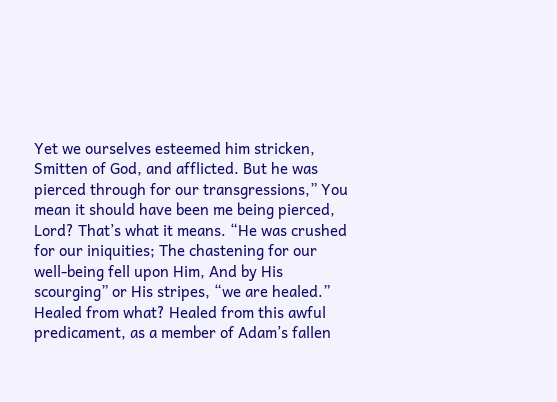Yet we ourselves esteemed him stricken, Smitten of God, and afflicted. But he was pierced through for our transgressions,” You mean it should have been me being pierced, Lord? That’s what it means. “He was crushed for our iniquities; The chastening for our well-being fell upon Him, And by His scourging” or His stripes, “we are healed.” Healed from what? Healed from this awful predicament, as a member of Adam’s fallen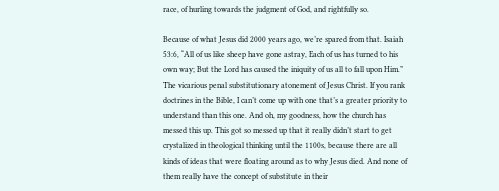race, of hurling towards the judgment of God, and rightfully so.

Because of what Jesus did 2000 years ago, we’re spared from that. Isaiah 53:6, “All of us like sheep have gone astray, Each of us has turned to his own way; But the Lord has caused the iniquity of us all to fall upon Him.” The vicarious penal substitutionary atonement of Jesus Christ. If you rank doctrines in the Bible, I can’t come up with one that’s a greater priority to understand than this one. And oh, my goodness, how the church has messed this up. This got so messed up that it really didn’t start to get crystalized in theological thinking until the 1100s, because there are all kinds of ideas that were floating around as to why Jesus died. And none of them really have the concept of substitute in their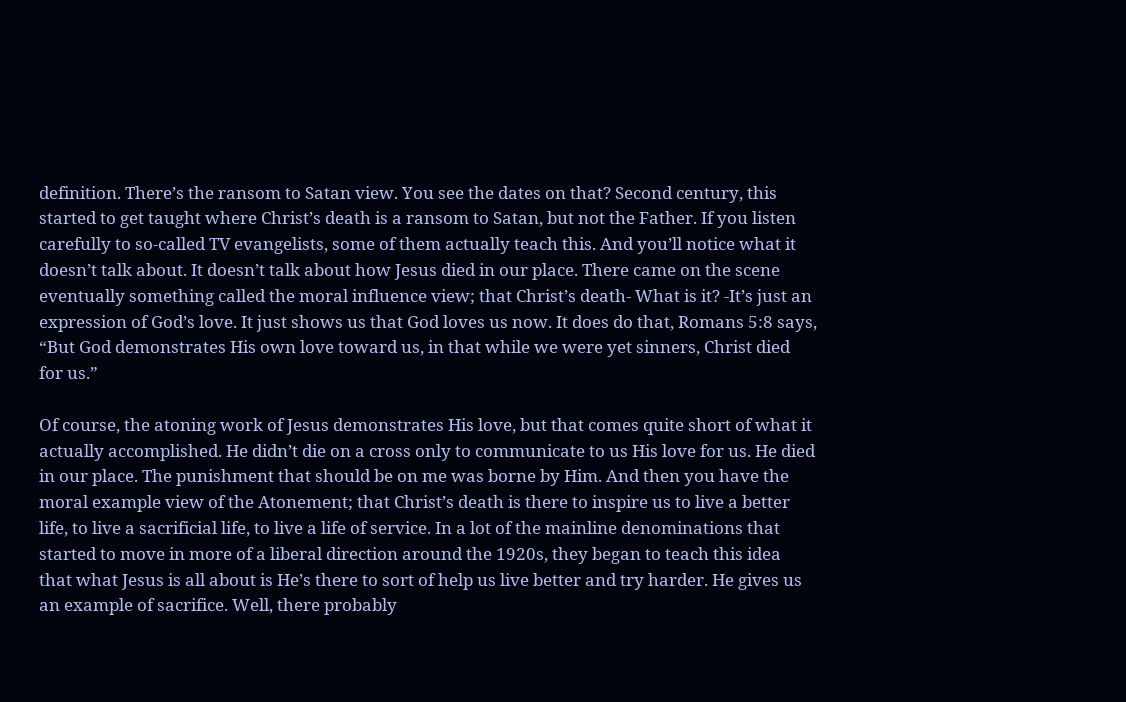definition. There’s the ransom to Satan view. You see the dates on that? Second century, this started to get taught where Christ’s death is a ransom to Satan, but not the Father. If you listen carefully to so-called TV evangelists, some of them actually teach this. And you’ll notice what it doesn’t talk about. It doesn’t talk about how Jesus died in our place. There came on the scene eventually something called the moral influence view; that Christ’s death- What is it? -It’s just an expression of God’s love. It just shows us that God loves us now. It does do that, Romans 5:8 says, “But God demonstrates His own love toward us, in that while we were yet sinners, Christ died for us.”

Of course, the atoning work of Jesus demonstrates His love, but that comes quite short of what it actually accomplished. He didn’t die on a cross only to communicate to us His love for us. He died in our place. The punishment that should be on me was borne by Him. And then you have the moral example view of the Atonement; that Christ’s death is there to inspire us to live a better life, to live a sacrificial life, to live a life of service. In a lot of the mainline denominations that started to move in more of a liberal direction around the 1920s, they began to teach this idea that what Jesus is all about is He’s there to sort of help us live better and try harder. He gives us an example of sacrifice. Well, there probably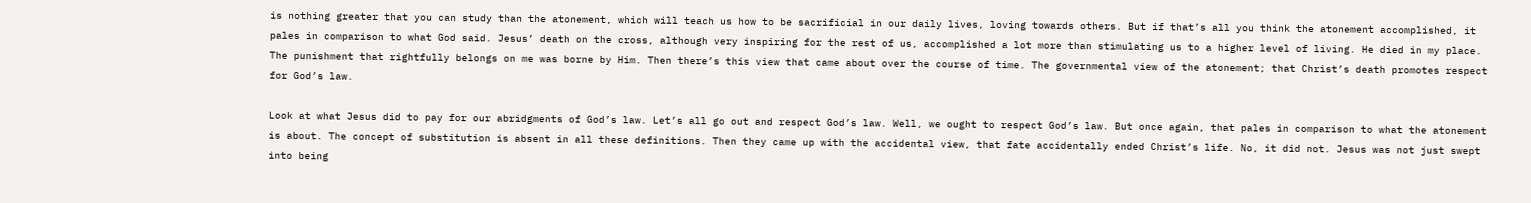is nothing greater that you can study than the atonement, which will teach us how to be sacrificial in our daily lives, loving towards others. But if that’s all you think the atonement accomplished, it pales in comparison to what God said. Jesus’ death on the cross, although very inspiring for the rest of us, accomplished a lot more than stimulating us to a higher level of living. He died in my place. The punishment that rightfully belongs on me was borne by Him. Then there’s this view that came about over the course of time. The governmental view of the atonement; that Christ’s death promotes respect for God’s law.

Look at what Jesus did to pay for our abridgments of God’s law. Let’s all go out and respect God’s law. Well, we ought to respect God’s law. But once again, that pales in comparison to what the atonement is about. The concept of substitution is absent in all these definitions. Then they came up with the accidental view, that fate accidentally ended Christ’s life. No, it did not. Jesus was not just swept into being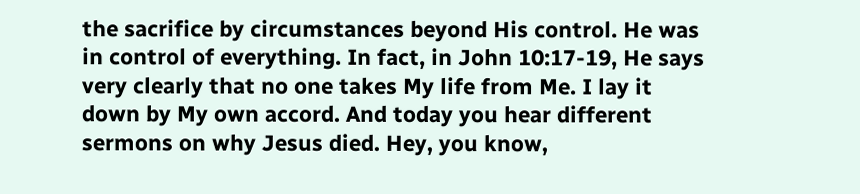the sacrifice by circumstances beyond His control. He was in control of everything. In fact, in John 10:17-19, He says very clearly that no one takes My life from Me. I lay it down by My own accord. And today you hear different sermons on why Jesus died. Hey, you know,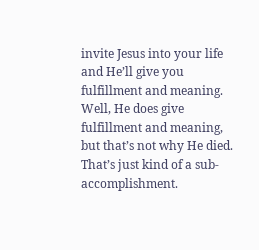invite Jesus into your life and He’ll give you fulfillment and meaning. Well, He does give fulfillment and meaning, but that’s not why He died. That’s just kind of a sub-accomplishment.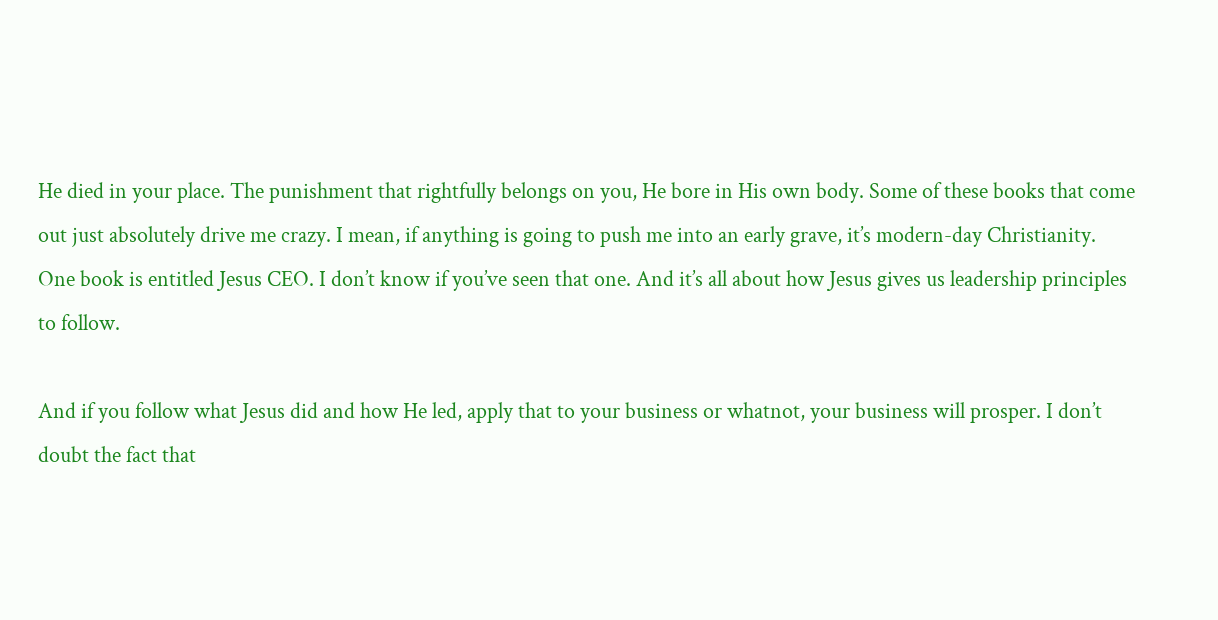He died in your place. The punishment that rightfully belongs on you, He bore in His own body. Some of these books that come out just absolutely drive me crazy. I mean, if anything is going to push me into an early grave, it’s modern-day Christianity. One book is entitled Jesus CEO. I don’t know if you’ve seen that one. And it’s all about how Jesus gives us leadership principles to follow.

And if you follow what Jesus did and how He led, apply that to your business or whatnot, your business will prosper. I don’t doubt the fact that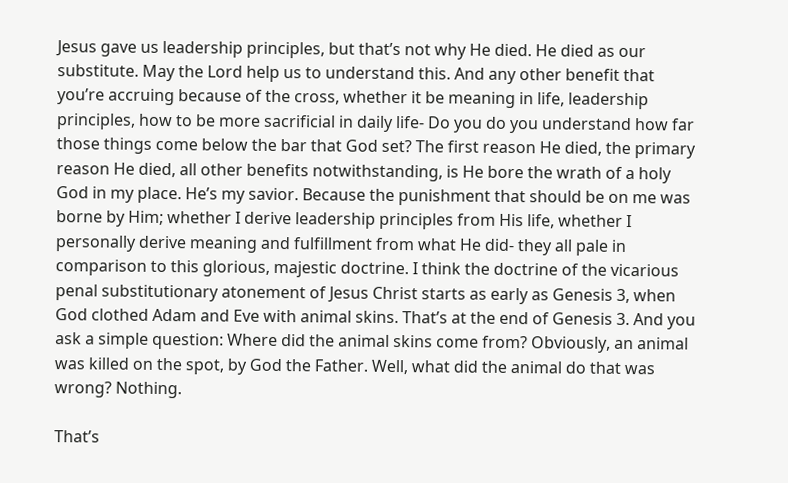Jesus gave us leadership principles, but that’s not why He died. He died as our substitute. May the Lord help us to understand this. And any other benefit that you’re accruing because of the cross, whether it be meaning in life, leadership principles, how to be more sacrificial in daily life- Do you do you understand how far those things come below the bar that God set? The first reason He died, the primary reason He died, all other benefits notwithstanding, is He bore the wrath of a holy God in my place. He’s my savior. Because the punishment that should be on me was borne by Him; whether I derive leadership principles from His life, whether I personally derive meaning and fulfillment from what He did- they all pale in comparison to this glorious, majestic doctrine. I think the doctrine of the vicarious penal substitutionary atonement of Jesus Christ starts as early as Genesis 3, when God clothed Adam and Eve with animal skins. That’s at the end of Genesis 3. And you ask a simple question: Where did the animal skins come from? Obviously, an animal was killed on the spot, by God the Father. Well, what did the animal do that was wrong? Nothing.

That’s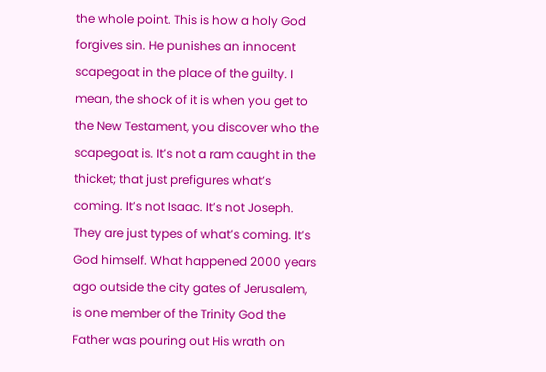the whole point. This is how a holy God forgives sin. He punishes an innocent scapegoat in the place of the guilty. I mean, the shock of it is when you get to the New Testament, you discover who the scapegoat is. It’s not a ram caught in the thicket; that just prefigures what’s coming. It’s not Isaac. It’s not Joseph. They are just types of what’s coming. It’s God himself. What happened 2000 years ago outside the city gates of Jerusalem, is one member of the Trinity God the Father was pouring out His wrath on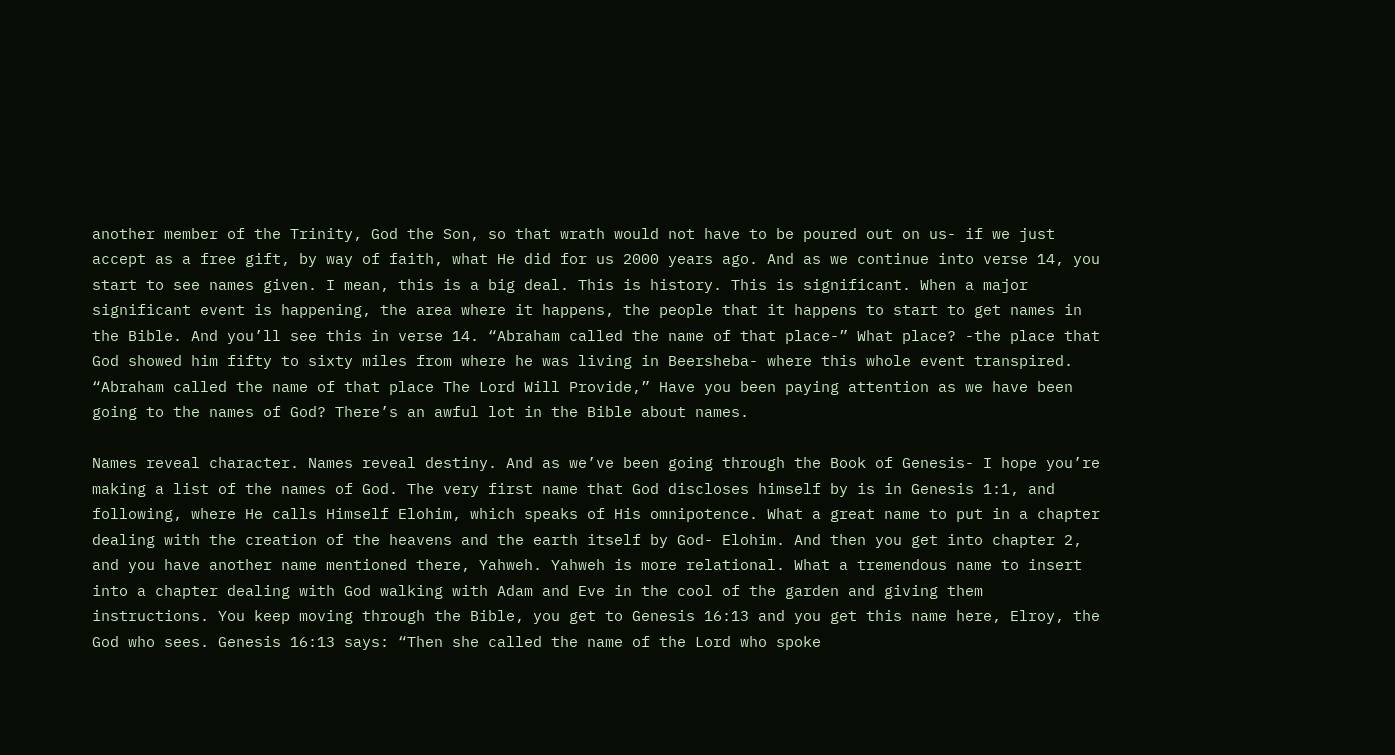another member of the Trinity, God the Son, so that wrath would not have to be poured out on us- if we just accept as a free gift, by way of faith, what He did for us 2000 years ago. And as we continue into verse 14, you start to see names given. I mean, this is a big deal. This is history. This is significant. When a major significant event is happening, the area where it happens, the people that it happens to start to get names in the Bible. And you’ll see this in verse 14. “Abraham called the name of that place-” What place? -the place that God showed him fifty to sixty miles from where he was living in Beersheba- where this whole event transpired. “Abraham called the name of that place The Lord Will Provide,” Have you been paying attention as we have been going to the names of God? There’s an awful lot in the Bible about names.

Names reveal character. Names reveal destiny. And as we’ve been going through the Book of Genesis- I hope you’re making a list of the names of God. The very first name that God discloses himself by is in Genesis 1:1, and following, where He calls Himself Elohim, which speaks of His omnipotence. What a great name to put in a chapter dealing with the creation of the heavens and the earth itself by God- Elohim. And then you get into chapter 2, and you have another name mentioned there, Yahweh. Yahweh is more relational. What a tremendous name to insert into a chapter dealing with God walking with Adam and Eve in the cool of the garden and giving them instructions. You keep moving through the Bible, you get to Genesis 16:13 and you get this name here, Elroy, the God who sees. Genesis 16:13 says: “Then she called the name of the Lord who spoke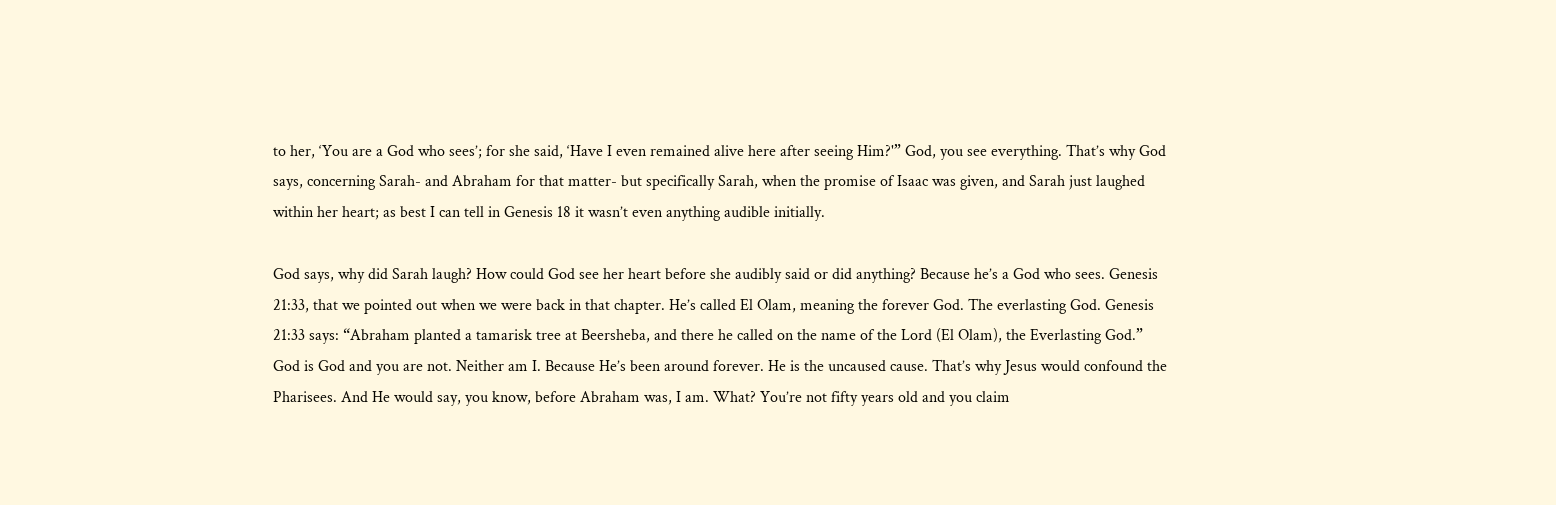to her, ‘You are a God who sees’; for she said, ‘Have I even remained alive here after seeing Him?'” God, you see everything. That’s why God says, concerning Sarah- and Abraham for that matter- but specifically Sarah, when the promise of Isaac was given, and Sarah just laughed within her heart; as best I can tell in Genesis 18 it wasn’t even anything audible initially.

God says, why did Sarah laugh? How could God see her heart before she audibly said or did anything? Because he’s a God who sees. Genesis 21:33, that we pointed out when we were back in that chapter. He’s called El Olam, meaning the forever God. The everlasting God. Genesis 21:33 says: “Abraham planted a tamarisk tree at Beersheba, and there he called on the name of the Lord (El Olam), the Everlasting God.” God is God and you are not. Neither am I. Because He’s been around forever. He is the uncaused cause. That’s why Jesus would confound the Pharisees. And He would say, you know, before Abraham was, I am. What? You’re not fifty years old and you claim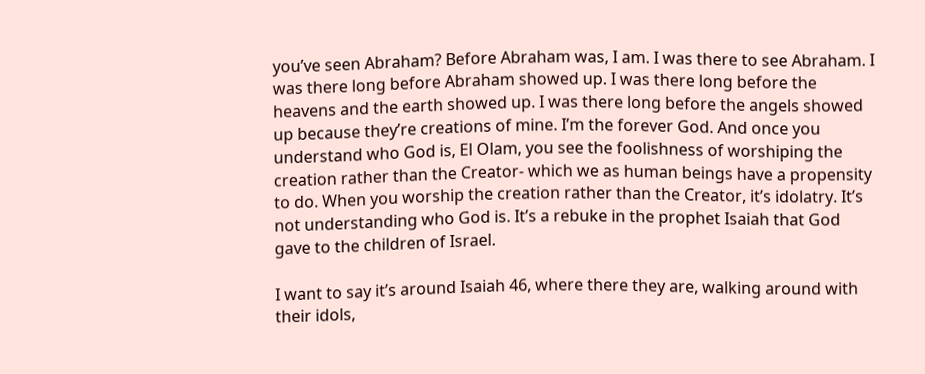you’ve seen Abraham? Before Abraham was, I am. I was there to see Abraham. I was there long before Abraham showed up. I was there long before the heavens and the earth showed up. I was there long before the angels showed up because they’re creations of mine. I’m the forever God. And once you understand who God is, El Olam, you see the foolishness of worshiping the creation rather than the Creator- which we as human beings have a propensity to do. When you worship the creation rather than the Creator, it’s idolatry. It’s not understanding who God is. It’s a rebuke in the prophet Isaiah that God gave to the children of Israel.

I want to say it’s around Isaiah 46, where there they are, walking around with their idols,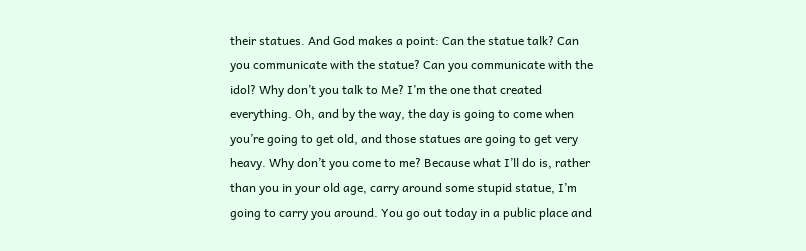their statues. And God makes a point: Can the statue talk? Can you communicate with the statue? Can you communicate with the idol? Why don’t you talk to Me? I’m the one that created everything. Oh, and by the way, the day is going to come when you’re going to get old, and those statues are going to get very heavy. Why don’t you come to me? Because what I’ll do is, rather than you in your old age, carry around some stupid statue, I’m going to carry you around. You go out today in a public place and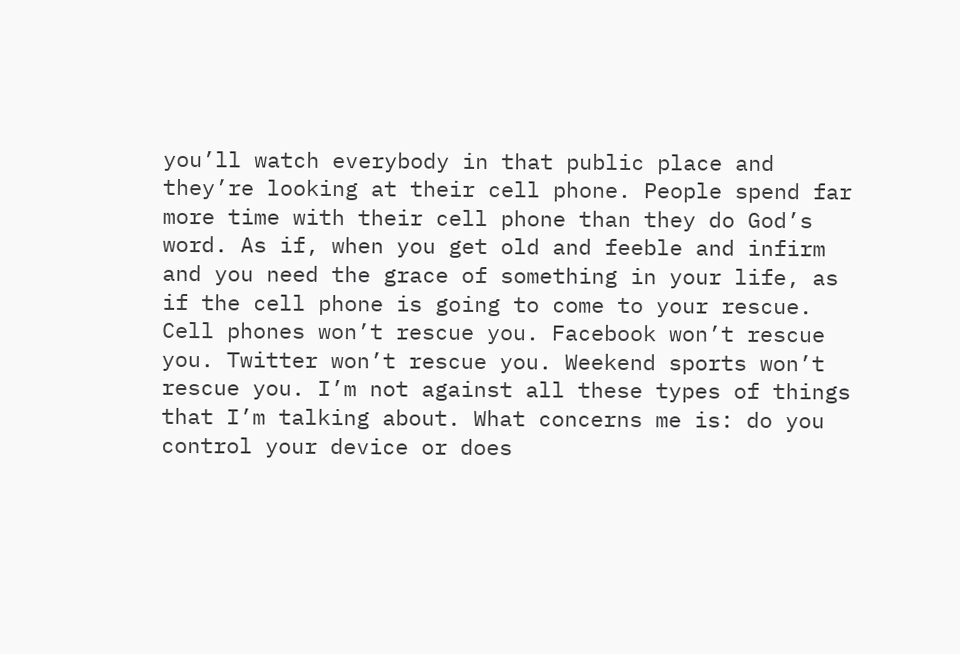you’ll watch everybody in that public place and they’re looking at their cell phone. People spend far more time with their cell phone than they do God’s word. As if, when you get old and feeble and infirm and you need the grace of something in your life, as if the cell phone is going to come to your rescue. Cell phones won’t rescue you. Facebook won’t rescue you. Twitter won’t rescue you. Weekend sports won’t rescue you. I’m not against all these types of things that I’m talking about. What concerns me is: do you control your device or does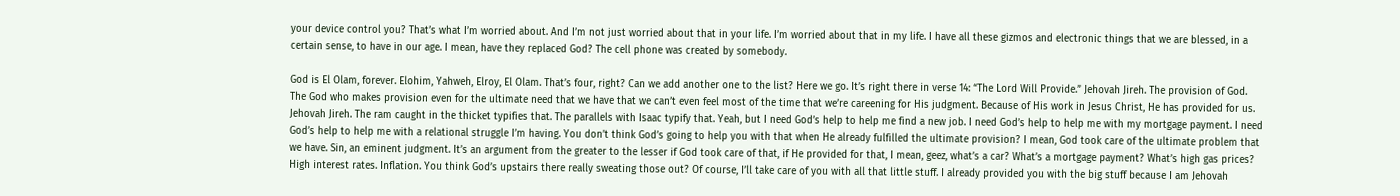your device control you? That’s what I’m worried about. And I’m not just worried about that in your life. I’m worried about that in my life. I have all these gizmos and electronic things that we are blessed, in a certain sense, to have in our age. I mean, have they replaced God? The cell phone was created by somebody.

God is El Olam, forever. Elohim, Yahweh, Elroy, El Olam. That’s four, right? Can we add another one to the list? Here we go. It’s right there in verse 14: “The Lord Will Provide.” Jehovah Jireh. The provision of God. The God who makes provision even for the ultimate need that we have that we can’t even feel most of the time that we’re careening for His judgment. Because of His work in Jesus Christ, He has provided for us. Jehovah Jireh. The ram caught in the thicket typifies that. The parallels with Isaac typify that. Yeah, but I need God’s help to help me find a new job. I need God’s help to help me with my mortgage payment. I need God’s help to help me with a relational struggle I’m having. You don’t think God’s going to help you with that when He already fulfilled the ultimate provision? I mean, God took care of the ultimate problem that we have. Sin, an eminent judgment. It’s an argument from the greater to the lesser if God took care of that, if He provided for that, I mean, geez, what’s a car? What’s a mortgage payment? What’s high gas prices? High interest rates. Inflation. You think God’s upstairs there really sweating those out? Of course, I’ll take care of you with all that little stuff. I already provided you with the big stuff because I am Jehovah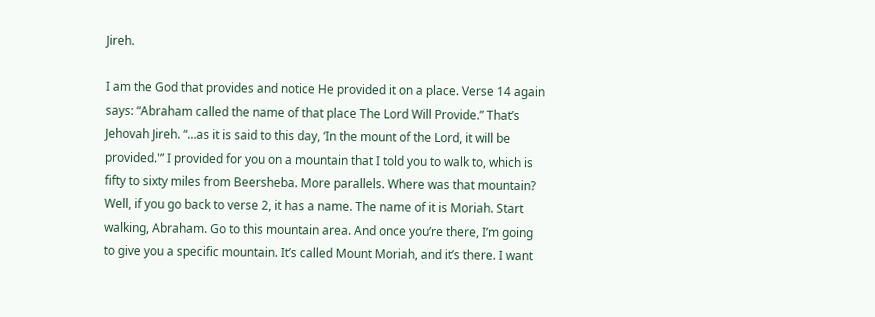Jireh.

I am the God that provides and notice He provided it on a place. Verse 14 again says: “Abraham called the name of that place The Lord Will Provide.” That’s Jehovah Jireh. “…as it is said to this day, ‘In the mount of the Lord, it will be provided.'” I provided for you on a mountain that I told you to walk to, which is fifty to sixty miles from Beersheba. More parallels. Where was that mountain? Well, if you go back to verse 2, it has a name. The name of it is Moriah. Start walking, Abraham. Go to this mountain area. And once you’re there, I’m going to give you a specific mountain. It’s called Mount Moriah, and it’s there. I want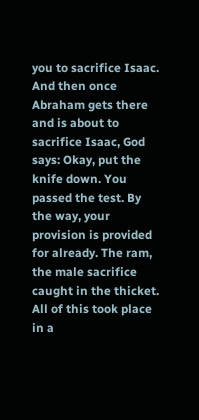you to sacrifice Isaac. And then once Abraham gets there and is about to sacrifice Isaac, God says: Okay, put the knife down. You passed the test. By the way, your provision is provided for already. The ram, the male sacrifice caught in the thicket. All of this took place in a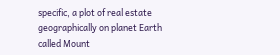specific, a plot of real estate geographically on planet Earth called Mount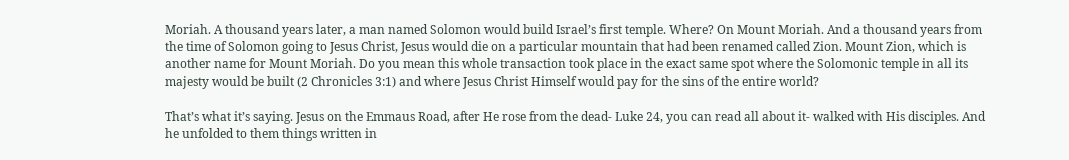Moriah. A thousand years later, a man named Solomon would build Israel’s first temple. Where? On Mount Moriah. And a thousand years from the time of Solomon going to Jesus Christ, Jesus would die on a particular mountain that had been renamed called Zion. Mount Zion, which is another name for Mount Moriah. Do you mean this whole transaction took place in the exact same spot where the Solomonic temple in all its majesty would be built (2 Chronicles 3:1) and where Jesus Christ Himself would pay for the sins of the entire world?

That’s what it’s saying. Jesus on the Emmaus Road, after He rose from the dead- Luke 24, you can read all about it- walked with His disciples. And he unfolded to them things written in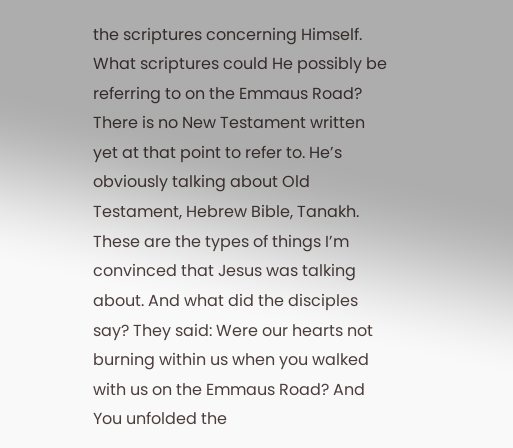the scriptures concerning Himself. What scriptures could He possibly be referring to on the Emmaus Road? There is no New Testament written yet at that point to refer to. He’s obviously talking about Old Testament, Hebrew Bible, Tanakh. These are the types of things I’m convinced that Jesus was talking about. And what did the disciples say? They said: Were our hearts not burning within us when you walked with us on the Emmaus Road? And You unfolded the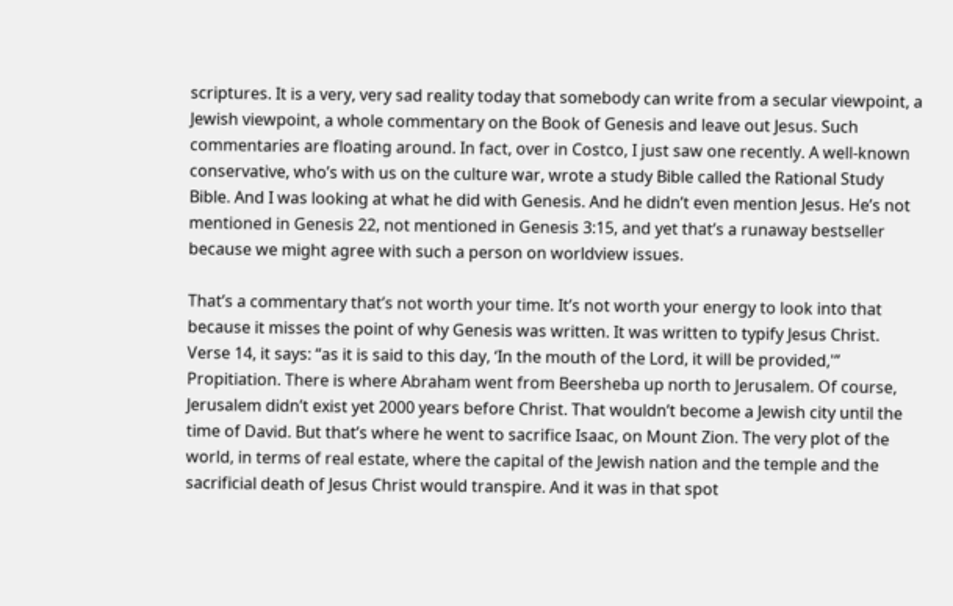scriptures. It is a very, very sad reality today that somebody can write from a secular viewpoint, a Jewish viewpoint, a whole commentary on the Book of Genesis and leave out Jesus. Such commentaries are floating around. In fact, over in Costco, I just saw one recently. A well-known conservative, who’s with us on the culture war, wrote a study Bible called the Rational Study Bible. And I was looking at what he did with Genesis. And he didn’t even mention Jesus. He’s not mentioned in Genesis 22, not mentioned in Genesis 3:15, and yet that’s a runaway bestseller because we might agree with such a person on worldview issues.

That’s a commentary that’s not worth your time. It’s not worth your energy to look into that because it misses the point of why Genesis was written. It was written to typify Jesus Christ. Verse 14, it says: “as it is said to this day, ‘In the mouth of the Lord, it will be provided,'” Propitiation. There is where Abraham went from Beersheba up north to Jerusalem. Of course, Jerusalem didn’t exist yet 2000 years before Christ. That wouldn’t become a Jewish city until the time of David. But that’s where he went to sacrifice Isaac, on Mount Zion. The very plot of the world, in terms of real estate, where the capital of the Jewish nation and the temple and the sacrificial death of Jesus Christ would transpire. And it was in that spot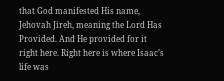that God manifested His name, Jehovah Jireh, meaning the Lord Has Provided. And He provided for it right here. Right here is where Isaac’s life was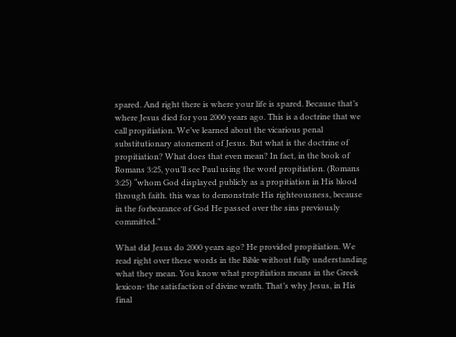spared. And right there is where your life is spared. Because that’s where Jesus died for you 2000 years ago. This is a doctrine that we call propitiation. We’ve learned about the vicarious penal substitutionary atonement of Jesus. But what is the doctrine of propitiation? What does that even mean? In fact, in the book of Romans 3:25, you’ll see Paul using the word propitiation. (Romans 3:25) “whom God displayed publicly as a propitiation in His blood through faith. this was to demonstrate His righteousness, because in the forbearance of God He passed over the sins previously committed.”

What did Jesus do 2000 years ago? He provided propitiation. We read right over these words in the Bible without fully understanding what they mean. You know what propitiation means in the Greek lexicon- the satisfaction of divine wrath. That’s why Jesus, in His final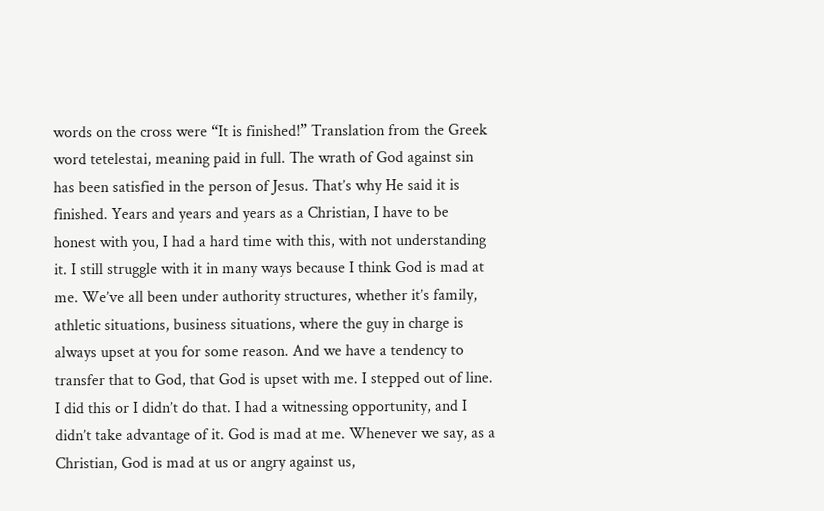words on the cross were “It is finished!” Translation from the Greek word tetelestai, meaning paid in full. The wrath of God against sin has been satisfied in the person of Jesus. That’s why He said it is finished. Years and years and years as a Christian, I have to be honest with you, I had a hard time with this, with not understanding it. I still struggle with it in many ways because I think God is mad at me. We’ve all been under authority structures, whether it’s family, athletic situations, business situations, where the guy in charge is always upset at you for some reason. And we have a tendency to transfer that to God, that God is upset with me. I stepped out of line. I did this or I didn’t do that. I had a witnessing opportunity, and I didn’t take advantage of it. God is mad at me. Whenever we say, as a Christian, God is mad at us or angry against us,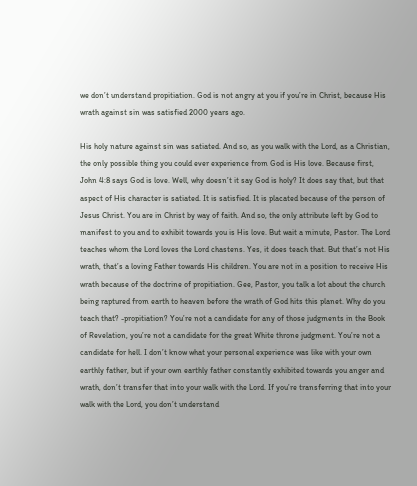we don’t understand propitiation. God is not angry at you if you’re in Christ, because His wrath against sin was satisfied 2000 years ago.

His holy nature against sin was satiated. And so, as you walk with the Lord, as a Christian, the only possible thing you could ever experience from God is His love. Because first, John 4:8 says God is love. Well, why doesn’t it say God is holy? It does say that, but that aspect of His character is satiated. It is satisfied. It is placated because of the person of Jesus Christ. You are in Christ by way of faith. And so, the only attribute left by God to manifest to you and to exhibit towards you is His love. But wait a minute, Pastor. The Lord teaches whom the Lord loves the Lord chastens. Yes, it does teach that. But that’s not His wrath, that’s a loving Father towards His children. You are not in a position to receive His wrath because of the doctrine of propitiation. Gee, Pastor, you talk a lot about the church being raptured from earth to heaven before the wrath of God hits this planet. Why do you teach that? -propitiation? You’re not a candidate for any of those judgments in the Book of Revelation, you’re not a candidate for the great White throne judgment. You’re not a candidate for hell. I don’t know what your personal experience was like with your own earthly father, but if your own earthly father constantly exhibited towards you anger and wrath, don’t transfer that into your walk with the Lord. If you’re transferring that into your walk with the Lord, you don’t understand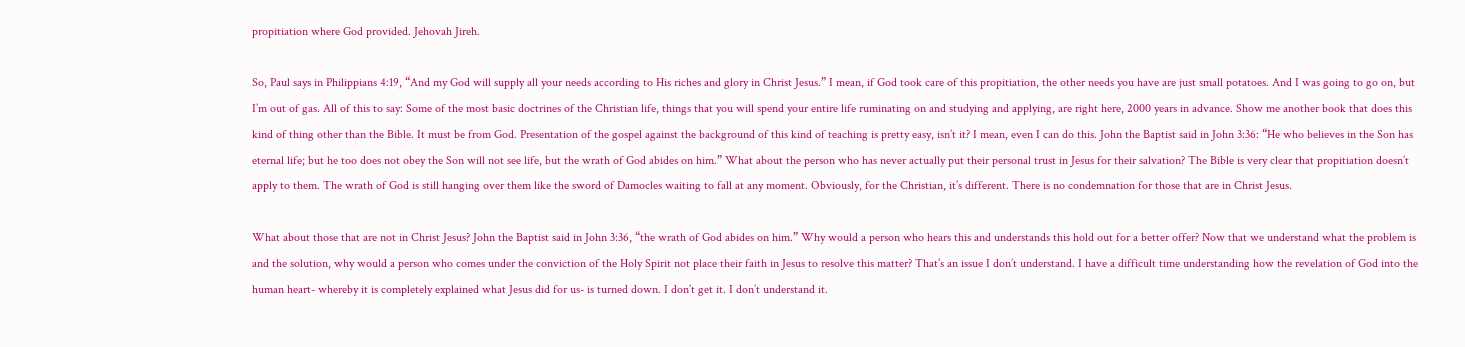propitiation where God provided. Jehovah Jireh.

So, Paul says in Philippians 4:19, “And my God will supply all your needs according to His riches and glory in Christ Jesus.” I mean, if God took care of this propitiation, the other needs you have are just small potatoes. And I was going to go on, but I’m out of gas. All of this to say: Some of the most basic doctrines of the Christian life, things that you will spend your entire life ruminating on and studying and applying, are right here, 2000 years in advance. Show me another book that does this kind of thing other than the Bible. It must be from God. Presentation of the gospel against the background of this kind of teaching is pretty easy, isn’t it? I mean, even I can do this. John the Baptist said in John 3:36: “He who believes in the Son has eternal life; but he too does not obey the Son will not see life, but the wrath of God abides on him.” What about the person who has never actually put their personal trust in Jesus for their salvation? The Bible is very clear that propitiation doesn’t apply to them. The wrath of God is still hanging over them like the sword of Damocles waiting to fall at any moment. Obviously, for the Christian, it’s different. There is no condemnation for those that are in Christ Jesus.

What about those that are not in Christ Jesus? John the Baptist said in John 3:36, “the wrath of God abides on him.” Why would a person who hears this and understands this hold out for a better offer? Now that we understand what the problem is and the solution, why would a person who comes under the conviction of the Holy Spirit not place their faith in Jesus to resolve this matter? That’s an issue I don’t understand. I have a difficult time understanding how the revelation of God into the human heart- whereby it is completely explained what Jesus did for us- is turned down. I don’t get it. I don’t understand it.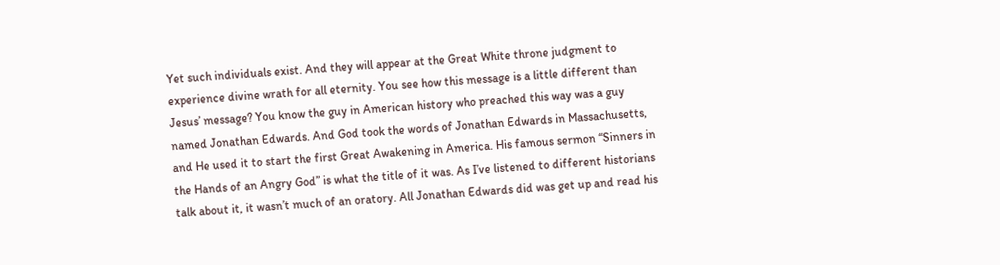Yet such individuals exist. And they will appear at the Great White throne judgment to experience divine wrath for all eternity. You see how this message is a little different than Jesus’ message? You know the guy in American history who preached this way was a guy named Jonathan Edwards. And God took the words of Jonathan Edwards in Massachusetts, and He used it to start the first Great Awakening in America. His famous sermon “Sinners in the Hands of an Angry God” is what the title of it was. As I’ve listened to different historians talk about it, it wasn’t much of an oratory. All Jonathan Edwards did was get up and read his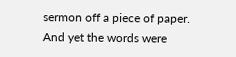sermon off a piece of paper. And yet the words were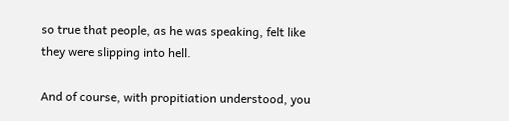so true that people, as he was speaking, felt like they were slipping into hell.

And of course, with propitiation understood, you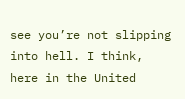see you’re not slipping into hell. I think, here in the United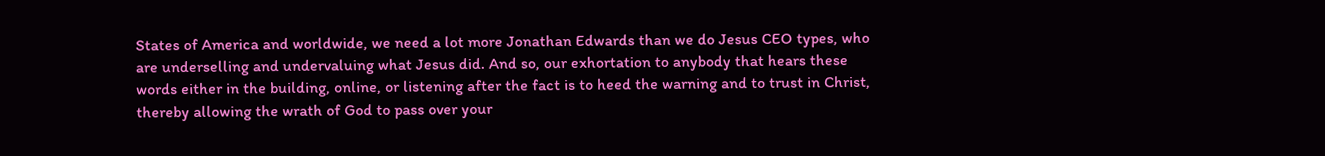States of America and worldwide, we need a lot more Jonathan Edwards than we do Jesus CEO types, who are underselling and undervaluing what Jesus did. And so, our exhortation to anybody that hears these words either in the building, online, or listening after the fact is to heed the warning and to trust in Christ, thereby allowing the wrath of God to pass over your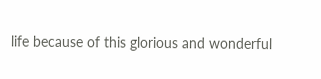life because of this glorious and wonderful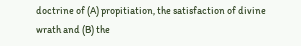doctrine of (A) propitiation, the satisfaction of divine wrath and (B) the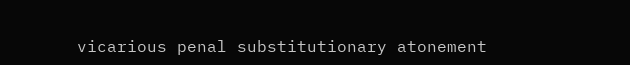vicarious penal substitutionary atonement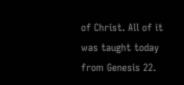of Christ. All of it was taught today from Genesis 22.